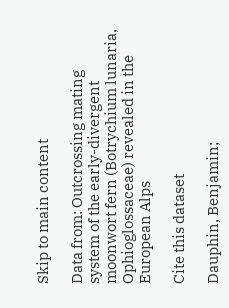Skip to main content

Data from: Outcrossing mating system of the early-divergent moonwort fern (Botrychium lunaria, Ophioglossaceae) revealed in the European Alps

Cite this dataset

Dauphin, Benjamin;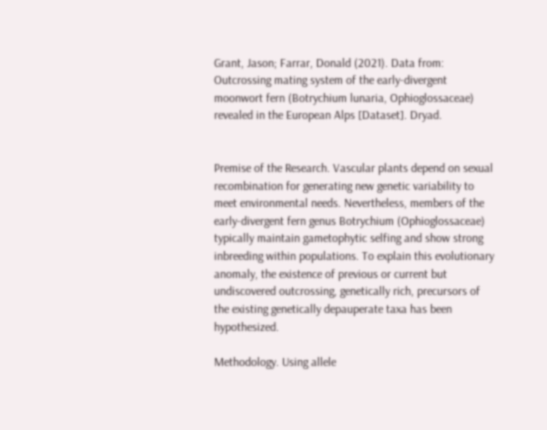Grant, Jason; Farrar, Donald (2021). Data from: Outcrossing mating system of the early-divergent moonwort fern (Botrychium lunaria, Ophioglossaceae) revealed in the European Alps [Dataset]. Dryad.


Premise of the Research. Vascular plants depend on sexual recombination for generating new genetic variability to meet environmental needs. Nevertheless, members of the early-divergent fern genus Botrychium (Ophioglossaceae) typically maintain gametophytic selfing and show strong inbreeding within populations. To explain this evolutionary anomaly, the existence of previous or current but undiscovered outcrossing, genetically rich, precursors of the existing genetically depauperate taxa has been hypothesized.

Methodology. Using allele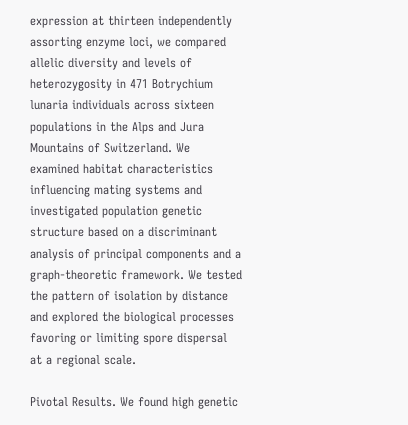expression at thirteen independently assorting enzyme loci, we compared allelic diversity and levels of heterozygosity in 471 Botrychium lunaria individuals across sixteen populations in the Alps and Jura Mountains of Switzerland. We examined habitat characteristics influencing mating systems and investigated population genetic structure based on a discriminant analysis of principal components and a graph-theoretic framework. We tested the pattern of isolation by distance and explored the biological processes favoring or limiting spore dispersal at a regional scale.

Pivotal Results. We found high genetic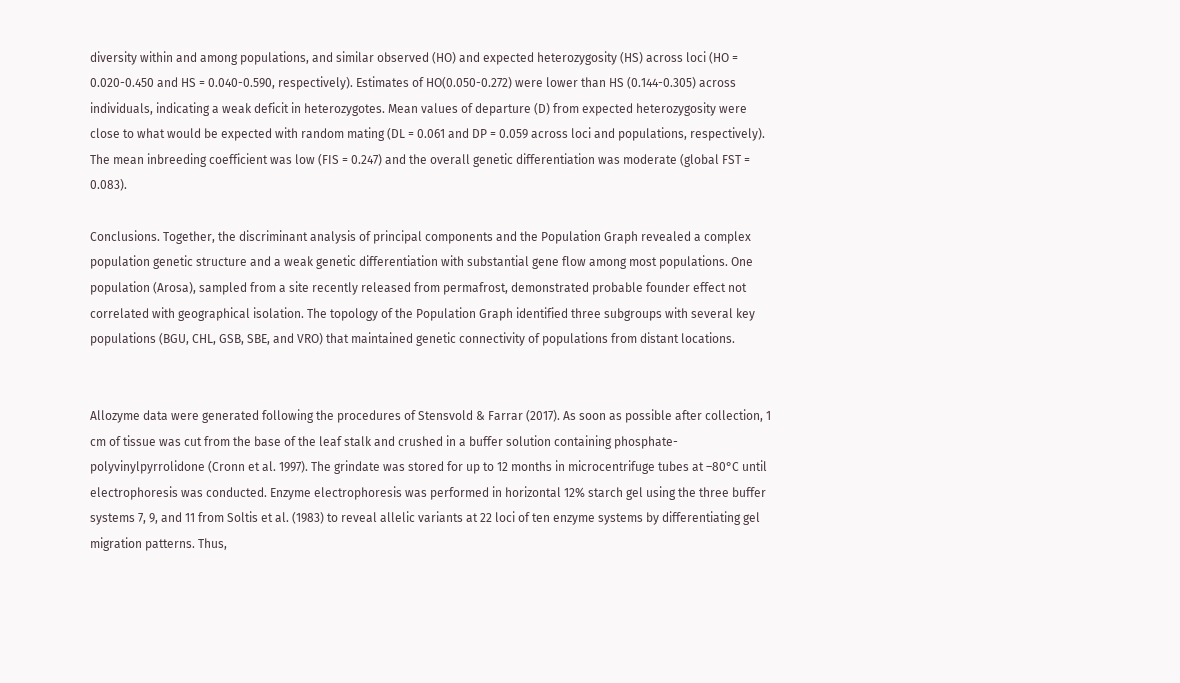diversity within and among populations, and similar observed (HO) and expected heterozygosity (HS) across loci (HO = 0.020-0.450 and HS = 0.040-0.590, respectively). Estimates of HO(0.050-0.272) were lower than HS (0.144-0.305) across individuals, indicating a weak deficit in heterozygotes. Mean values of departure (D) from expected heterozygosity were close to what would be expected with random mating (DL = 0.061 and DP = 0.059 across loci and populations, respectively). The mean inbreeding coefficient was low (FIS = 0.247) and the overall genetic differentiation was moderate (global FST = 0.083).

Conclusions. Together, the discriminant analysis of principal components and the Population Graph revealed a complex population genetic structure and a weak genetic differentiation with substantial gene flow among most populations. One population (Arosa), sampled from a site recently released from permafrost, demonstrated probable founder effect not correlated with geographical isolation. The topology of the Population Graph identified three subgroups with several key populations (BGU, CHL, GSB, SBE, and VRO) that maintained genetic connectivity of populations from distant locations.


Allozyme data were generated following the procedures of Stensvold & Farrar (2017). As soon as possible after collection, 1 cm of tissue was cut from the base of the leaf stalk and crushed in a buffer solution containing phosphate-polyvinylpyrrolidone (Cronn et al. 1997). The grindate was stored for up to 12 months in microcentrifuge tubes at –80°C until electrophoresis was conducted. Enzyme electrophoresis was performed in horizontal 12% starch gel using the three buffer systems 7, 9, and 11 from Soltis et al. (1983) to reveal allelic variants at 22 loci of ten enzyme systems by differentiating gel migration patterns. Thus,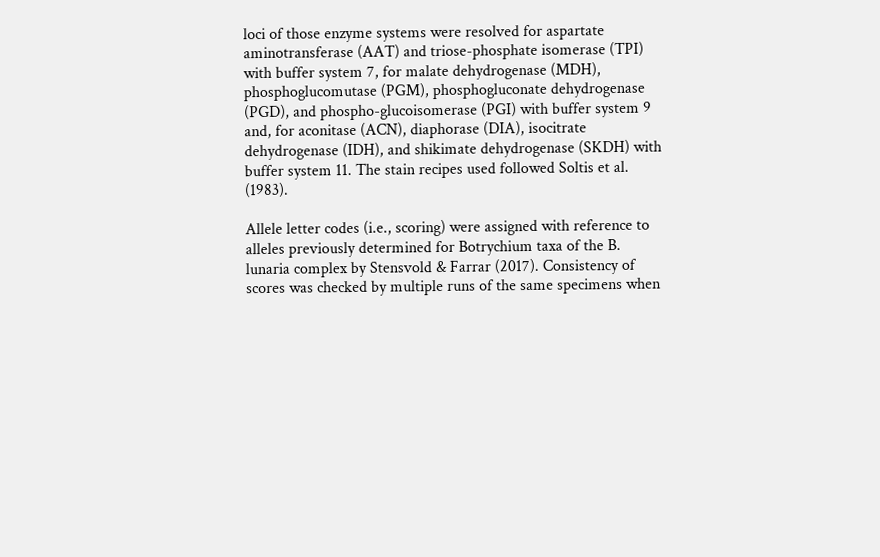loci of those enzyme systems were resolved for aspartate aminotransferase (AAT) and triose-phosphate isomerase (TPI) with buffer system 7, for malate dehydrogenase (MDH), phosphoglucomutase (PGM), phosphogluconate dehydrogenase (PGD), and phospho-glucoisomerase (PGI) with buffer system 9 and, for aconitase (ACN), diaphorase (DIA), isocitrate dehydrogenase (IDH), and shikimate dehydrogenase (SKDH) with buffer system 11. The stain recipes used followed Soltis et al. (1983).

Allele letter codes (i.e., scoring) were assigned with reference to alleles previously determined for Botrychium taxa of the B. lunaria complex by Stensvold & Farrar (2017). Consistency of scores was checked by multiple runs of the same specimens when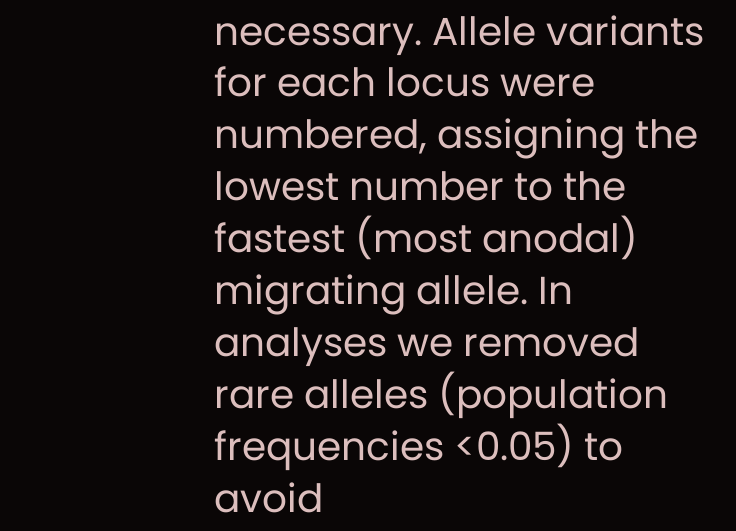necessary. Allele variants for each locus were numbered, assigning the lowest number to the fastest (most anodal) migrating allele. In analyses we removed rare alleles (population frequencies <0.05) to avoid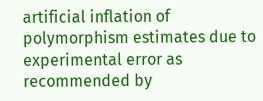artificial inflation of polymorphism estimates due to experimental error as recommended by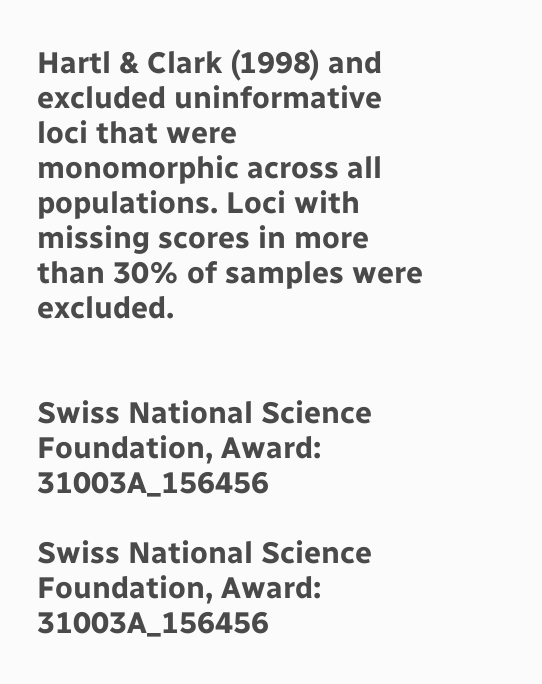Hartl & Clark (1998) and excluded uninformative loci that were monomorphic across all populations. Loci with missing scores in more than 30% of samples were excluded.


Swiss National Science Foundation, Award: 31003A_156456

Swiss National Science Foundation, Award: 31003A_156456